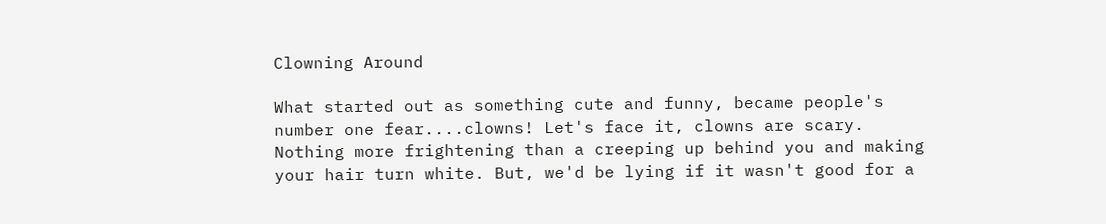Clowning Around

What started out as something cute and funny, became people's number one fear....clowns! Let's face it, clowns are scary. Nothing more frightening than a creeping up behind you and making your hair turn white. But, we'd be lying if it wasn't good for a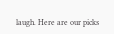laugh. Here are our picks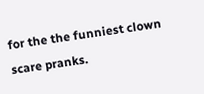for the the funniest clown scare pranks.